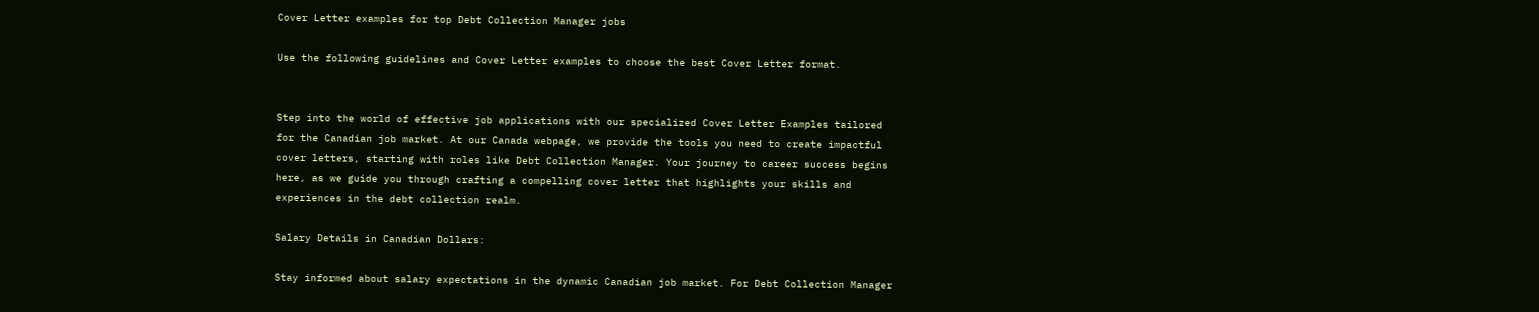Cover Letter examples for top Debt Collection Manager jobs

Use the following guidelines and Cover Letter examples to choose the best Cover Letter format.


Step into the world of effective job applications with our specialized Cover Letter Examples tailored for the Canadian job market. At our Canada webpage, we provide the tools you need to create impactful cover letters, starting with roles like Debt Collection Manager. Your journey to career success begins here, as we guide you through crafting a compelling cover letter that highlights your skills and experiences in the debt collection realm.

Salary Details in Canadian Dollars:

Stay informed about salary expectations in the dynamic Canadian job market. For Debt Collection Manager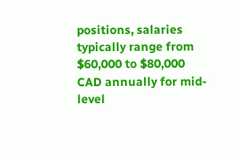positions, salaries typically range from $60,000 to $80,000 CAD annually for mid-level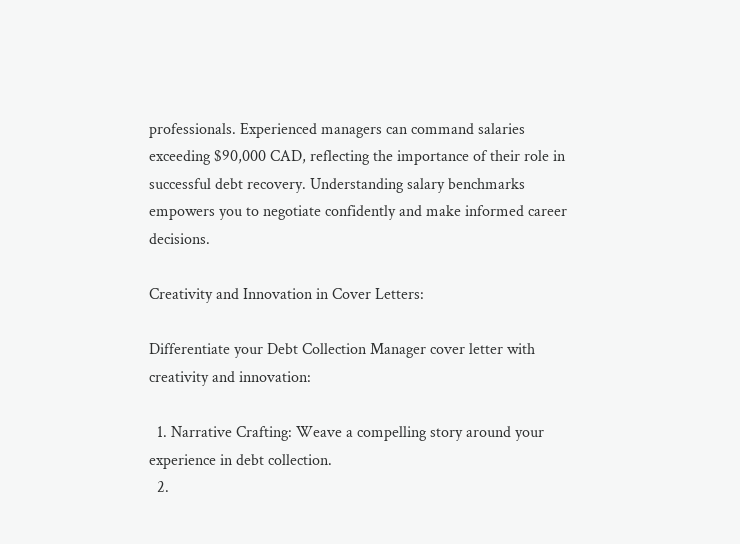professionals. Experienced managers can command salaries exceeding $90,000 CAD, reflecting the importance of their role in successful debt recovery. Understanding salary benchmarks empowers you to negotiate confidently and make informed career decisions.

Creativity and Innovation in Cover Letters:

Differentiate your Debt Collection Manager cover letter with creativity and innovation:

  1. Narrative Crafting: Weave a compelling story around your experience in debt collection.
  2.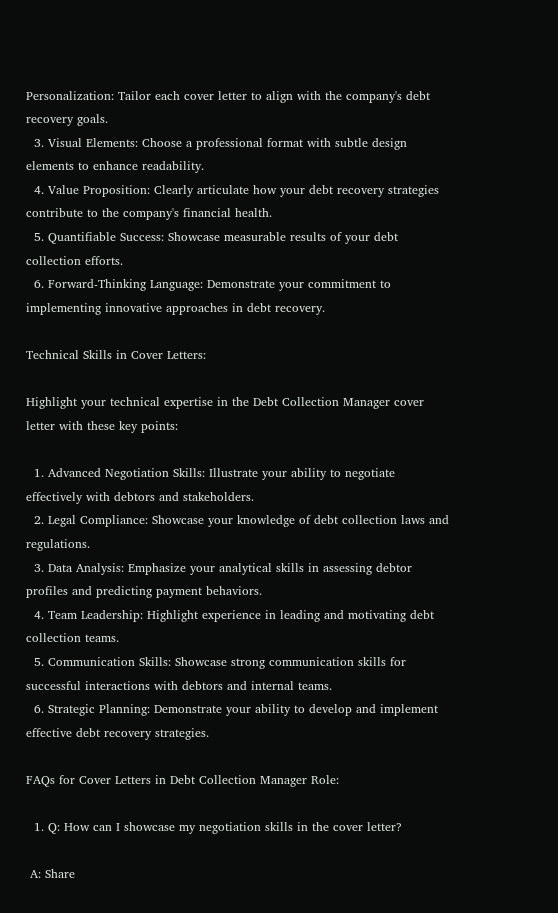Personalization: Tailor each cover letter to align with the company's debt recovery goals.
  3. Visual Elements: Choose a professional format with subtle design elements to enhance readability.
  4. Value Proposition: Clearly articulate how your debt recovery strategies contribute to the company's financial health.
  5. Quantifiable Success: Showcase measurable results of your debt collection efforts.
  6. Forward-Thinking Language: Demonstrate your commitment to implementing innovative approaches in debt recovery.

Technical Skills in Cover Letters:

Highlight your technical expertise in the Debt Collection Manager cover letter with these key points:

  1. Advanced Negotiation Skills: Illustrate your ability to negotiate effectively with debtors and stakeholders.
  2. Legal Compliance: Showcase your knowledge of debt collection laws and regulations.
  3. Data Analysis: Emphasize your analytical skills in assessing debtor profiles and predicting payment behaviors.
  4. Team Leadership: Highlight experience in leading and motivating debt collection teams.
  5. Communication Skills: Showcase strong communication skills for successful interactions with debtors and internal teams.
  6. Strategic Planning: Demonstrate your ability to develop and implement effective debt recovery strategies.

FAQs for Cover Letters in Debt Collection Manager Role:

  1. Q: How can I showcase my negotiation skills in the cover letter?

 A: Share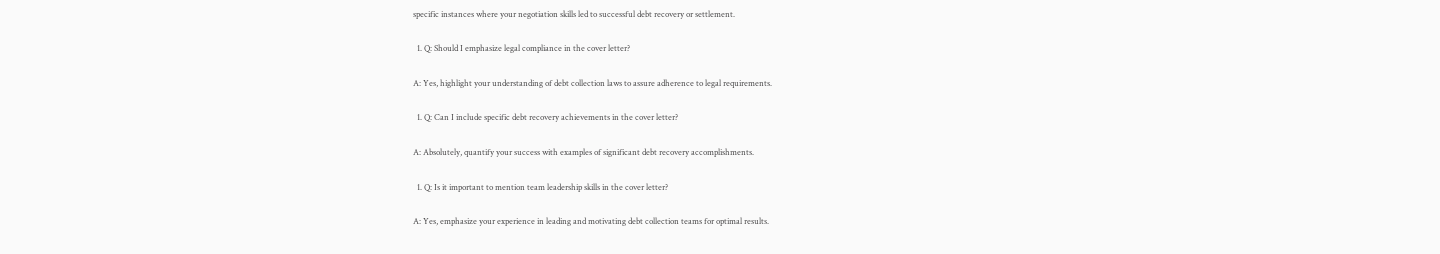specific instances where your negotiation skills led to successful debt recovery or settlement.

  1. Q: Should I emphasize legal compliance in the cover letter?

A: Yes, highlight your understanding of debt collection laws to assure adherence to legal requirements.

  1. Q: Can I include specific debt recovery achievements in the cover letter?

A: Absolutely, quantify your success with examples of significant debt recovery accomplishments.

  1. Q: Is it important to mention team leadership skills in the cover letter?

A: Yes, emphasize your experience in leading and motivating debt collection teams for optimal results.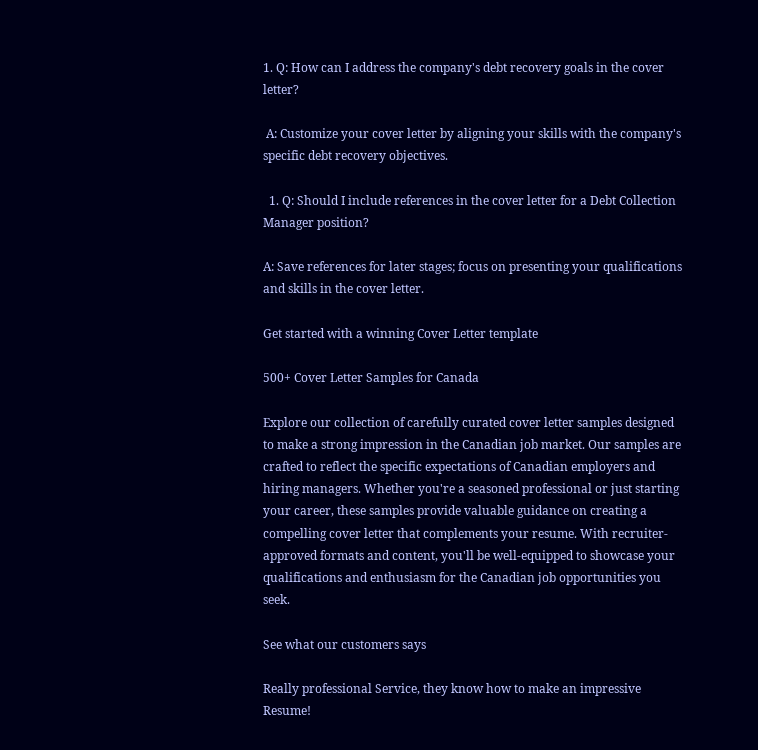1. Q: How can I address the company's debt recovery goals in the cover letter?

 A: Customize your cover letter by aligning your skills with the company's specific debt recovery objectives.

  1. Q: Should I include references in the cover letter for a Debt Collection Manager position?

A: Save references for later stages; focus on presenting your qualifications and skills in the cover letter.

Get started with a winning Cover Letter template

500+ Cover Letter Samples for Canada

Explore our collection of carefully curated cover letter samples designed to make a strong impression in the Canadian job market. Our samples are crafted to reflect the specific expectations of Canadian employers and hiring managers. Whether you're a seasoned professional or just starting your career, these samples provide valuable guidance on creating a compelling cover letter that complements your resume. With recruiter-approved formats and content, you'll be well-equipped to showcase your qualifications and enthusiasm for the Canadian job opportunities you seek.

See what our customers says

Really professional Service, they know how to make an impressive Resume!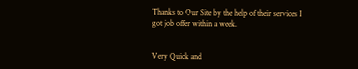Thanks to Our Site by the help of their services I got job offer within a week.


Very Quick and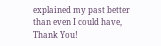explained my past better than even I could have, Thank You!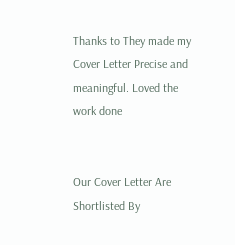Thanks to They made my Cover Letter Precise and meaningful. Loved the work done


Our Cover Letter Are Shortlisted By